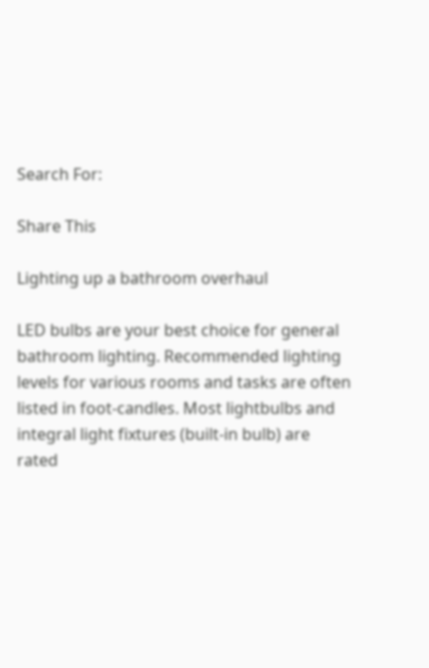Search For:

Share This

Lighting up a bathroom overhaul

LED bulbs are your best choice for general bathroom lighting. Recommended lighting levels for various rooms and tasks are often listed in foot-candles. Most lightbulbs and integral light fixtures (built-in bulb) are rated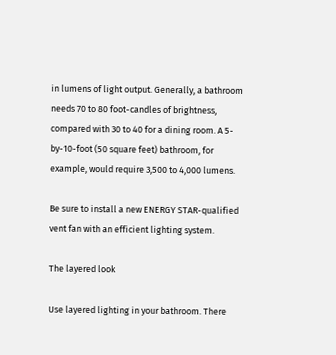in lumens of light output. Generally, a bathroom needs 70 to 80 foot-candles of brightness, compared with 30 to 40 for a dining room. A 5-by-10-foot (50 square feet) bathroom, for example, would require 3,500 to 4,000 lumens.

Be sure to install a new ENERGY STAR-qualified vent fan with an efficient lighting system.

The layered look

Use layered lighting in your bathroom. There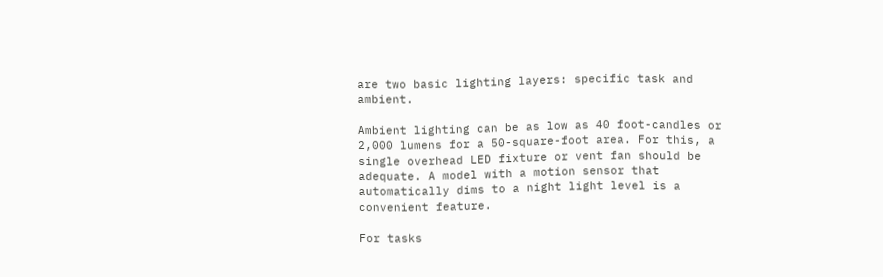are two basic lighting layers: specific task and ambient.

Ambient lighting can be as low as 40 foot-candles or 2,000 lumens for a 50-square-foot area. For this, a single overhead LED fixture or vent fan should be adequate. A model with a motion sensor that automatically dims to a night light level is a convenient feature.

For tasks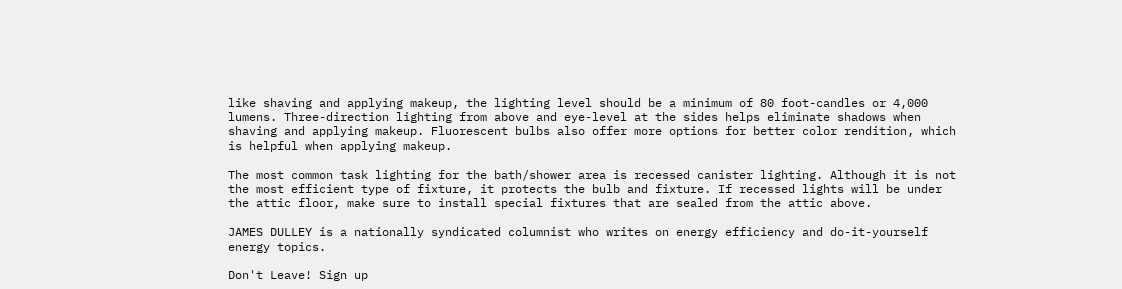like shaving and applying makeup, the lighting level should be a minimum of 80 foot-candles or 4,000 lumens. Three-direction lighting from above and eye-level at the sides helps eliminate shadows when shaving and applying makeup. Fluorescent bulbs also offer more options for better color rendition, which is helpful when applying makeup.

The most common task lighting for the bath/shower area is recessed canister lighting. Although it is not the most efficient type of fixture, it protects the bulb and fixture. If recessed lights will be under the attic floor, make sure to install special fixtures that are sealed from the attic above.

JAMES DULLEY is a nationally syndicated columnist who writes on energy efficiency and do-it-yourself energy topics.

Don't Leave! Sign up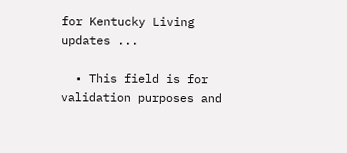for Kentucky Living updates ...

  • This field is for validation purposes and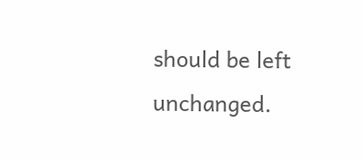should be left unchanged.